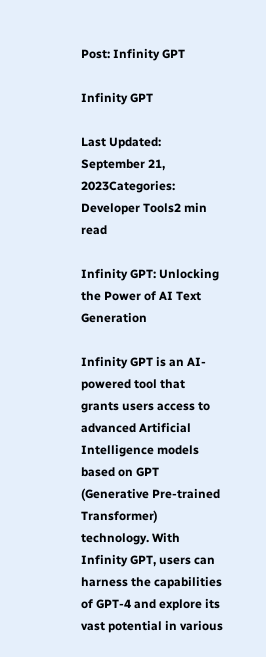Post: Infinity GPT

Infinity GPT

Last Updated: September 21, 2023Categories: Developer Tools2 min read

Infinity GPT: Unlocking the Power of AI Text Generation

Infinity GPT is an AI-powered tool that grants users access to advanced Artificial Intelligence models based on GPT (Generative Pre-trained Transformer) technology. With Infinity GPT, users can harness the capabilities of GPT-4 and explore its vast potential in various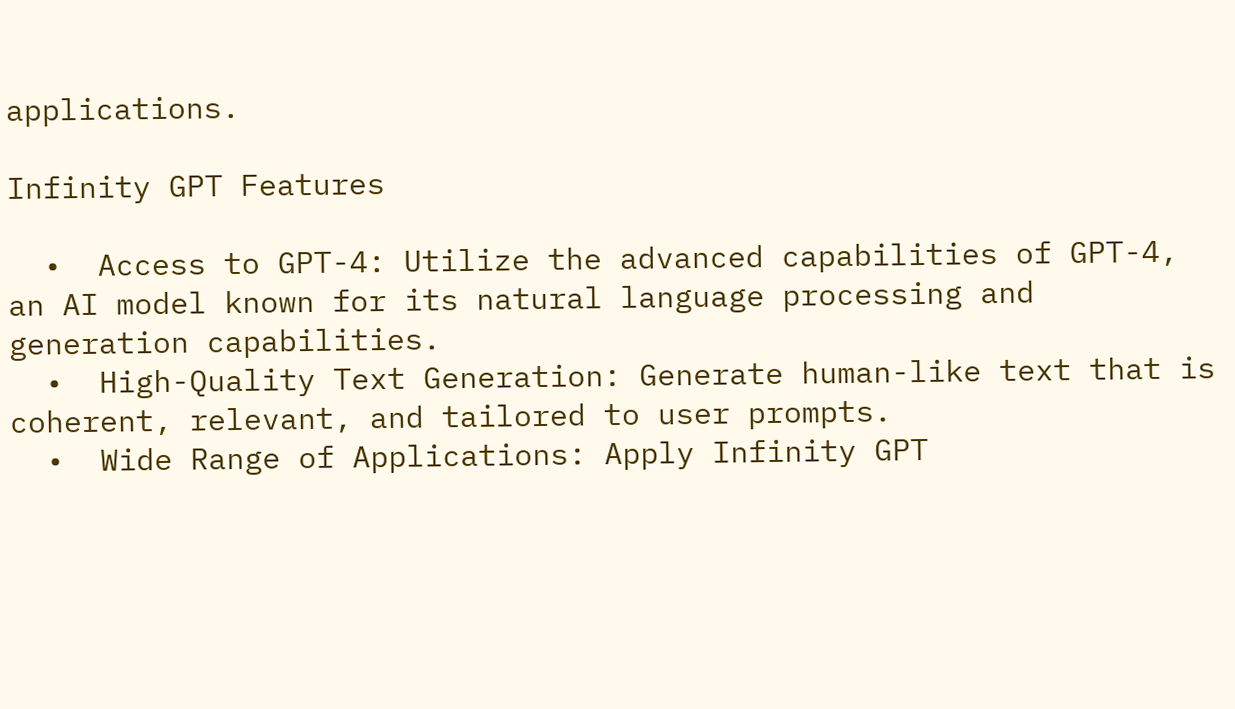applications.

Infinity GPT Features

  •  Access to GPT-4: Utilize the advanced capabilities of GPT-4, an AI model known for its natural language processing and generation capabilities.
  •  High-Quality Text Generation: Generate human-like text that is coherent, relevant, and tailored to user prompts.
  •  Wide Range of Applications: Apply Infinity GPT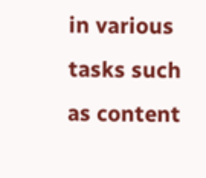in various tasks such as content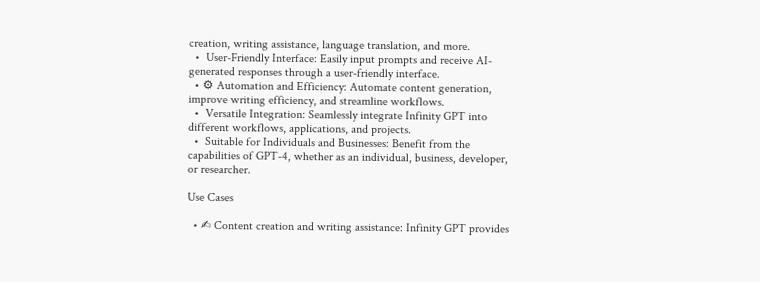creation, writing assistance, language translation, and more.
  •  User-Friendly Interface: Easily input prompts and receive AI-generated responses through a user-friendly interface.
  • ⚙ Automation and Efficiency: Automate content generation, improve writing efficiency, and streamline workflows.
  •  Versatile Integration: Seamlessly integrate Infinity GPT into different workflows, applications, and projects.
  •  Suitable for Individuals and Businesses: Benefit from the capabilities of GPT-4, whether as an individual, business, developer, or researcher.

Use Cases

  • ✍ Content creation and writing assistance: Infinity GPT provides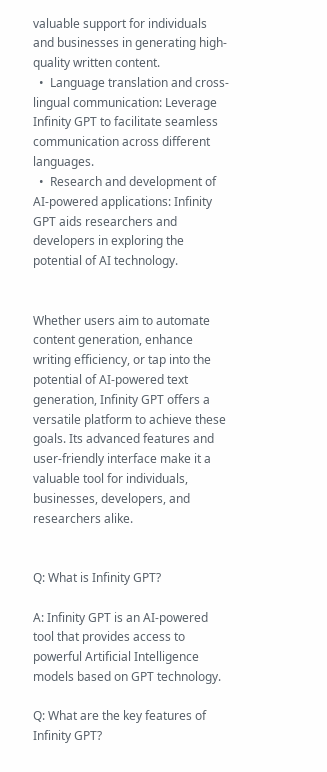valuable support for individuals and businesses in generating high-quality written content.
  •  Language translation and cross-lingual communication: Leverage Infinity GPT to facilitate seamless communication across different languages.
  •  Research and development of AI-powered applications: Infinity GPT aids researchers and developers in exploring the potential of AI technology.


Whether users aim to automate content generation, enhance writing efficiency, or tap into the potential of AI-powered text generation, Infinity GPT offers a versatile platform to achieve these goals. Its advanced features and user-friendly interface make it a valuable tool for individuals, businesses, developers, and researchers alike.


Q: What is Infinity GPT?

A: Infinity GPT is an AI-powered tool that provides access to powerful Artificial Intelligence models based on GPT technology.

Q: What are the key features of Infinity GPT?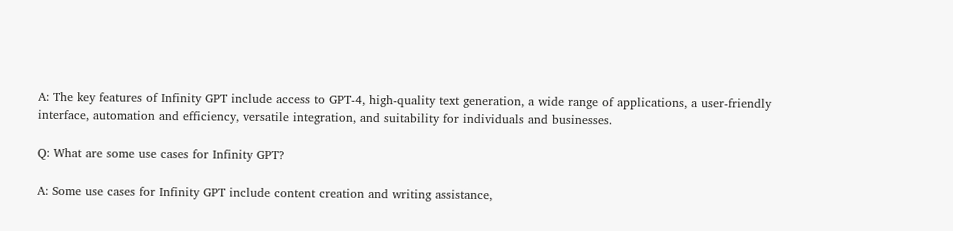A: The key features of Infinity GPT include access to GPT-4, high-quality text generation, a wide range of applications, a user-friendly interface, automation and efficiency, versatile integration, and suitability for individuals and businesses.

Q: What are some use cases for Infinity GPT?

A: Some use cases for Infinity GPT include content creation and writing assistance,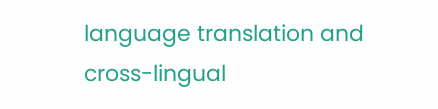language translation and cross-lingual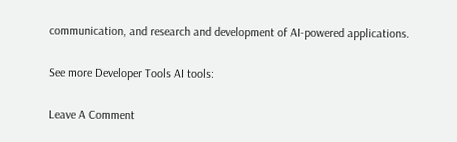communication, and research and development of AI-powered applications.

See more Developer Tools AI tools:

Leave A Comment